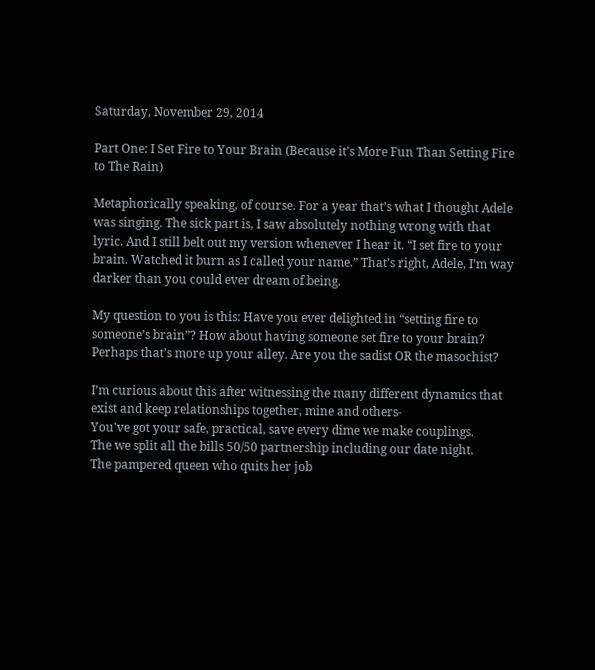Saturday, November 29, 2014

Part One: I Set Fire to Your Brain (Because it’s More Fun Than Setting Fire to The Rain)

Metaphorically speaking, of course. For a year that’s what I thought Adele was singing. The sick part is, I saw absolutely nothing wrong with that lyric. And I still belt out my version whenever I hear it. “I set fire to your brain. Watched it burn as I called your name.” That’s right, Adele, I’m way darker than you could ever dream of being.

My question to you is this: Have you ever delighted in “setting fire to someone’s brain”? How about having someone set fire to your brain? Perhaps that’s more up your alley. Are you the sadist OR the masochist?

I’m curious about this after witnessing the many different dynamics that exist and keep relationships together, mine and others-
You've got your safe, practical, save every dime we make couplings.
The we split all the bills 50/50 partnership including our date night.
The pampered queen who quits her job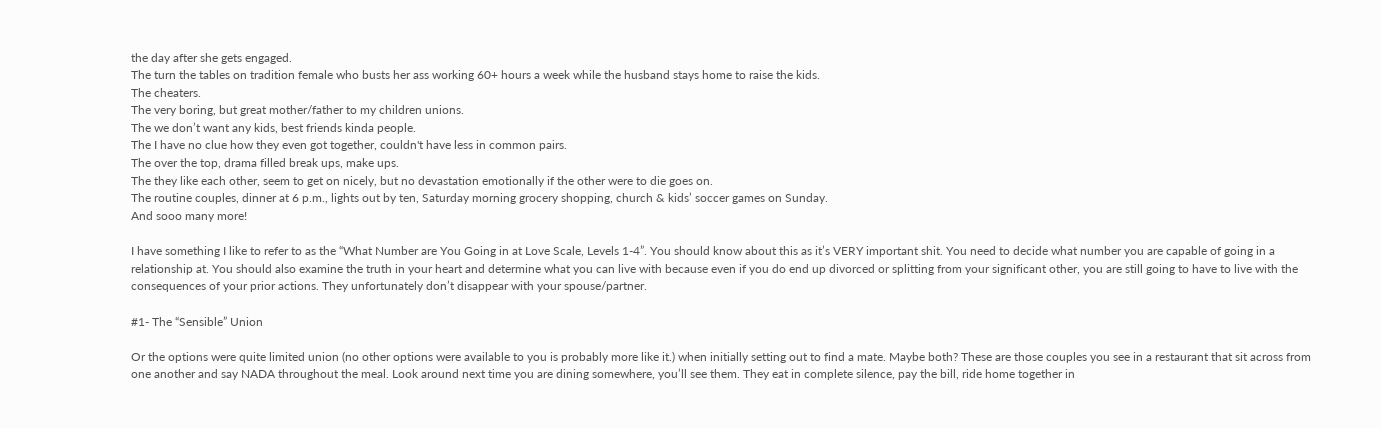the day after she gets engaged.
The turn the tables on tradition female who busts her ass working 60+ hours a week while the husband stays home to raise the kids.
The cheaters.
The very boring, but great mother/father to my children unions.
The we don’t want any kids, best friends kinda people.
The I have no clue how they even got together, couldn't have less in common pairs.
The over the top, drama filled break ups, make ups.
The they like each other, seem to get on nicely, but no devastation emotionally if the other were to die goes on.
The routine couples, dinner at 6 p.m., lights out by ten, Saturday morning grocery shopping, church & kids’ soccer games on Sunday.
And sooo many more!

I have something I like to refer to as the “What Number are You Going in at Love Scale, Levels 1-4”. You should know about this as it’s VERY important shit. You need to decide what number you are capable of going in a relationship at. You should also examine the truth in your heart and determine what you can live with because even if you do end up divorced or splitting from your significant other, you are still going to have to live with the consequences of your prior actions. They unfortunately don’t disappear with your spouse/partner.

#1- The “Sensible” Union

Or the options were quite limited union (no other options were available to you is probably more like it.) when initially setting out to find a mate. Maybe both? These are those couples you see in a restaurant that sit across from one another and say NADA throughout the meal. Look around next time you are dining somewhere, you’ll see them. They eat in complete silence, pay the bill, ride home together in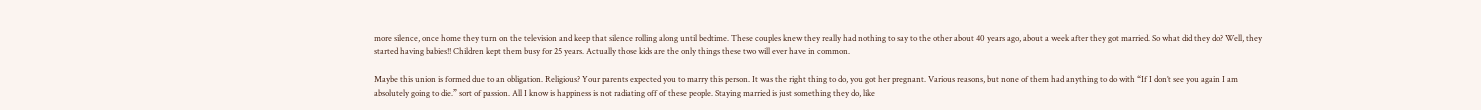more silence, once home they turn on the television and keep that silence rolling along until bedtime. These couples knew they really had nothing to say to the other about 40 years ago, about a week after they got married. So what did they do? Well, they started having babies!! Children kept them busy for 25 years. Actually those kids are the only things these two will ever have in common.

Maybe this union is formed due to an obligation. Religious? Your parents expected you to marry this person. It was the right thing to do, you got her pregnant. Various reasons, but none of them had anything to do with “If I don’t see you again I am absolutely going to die.” sort of passion. All I know is happiness is not radiating off of these people. Staying married is just something they do, like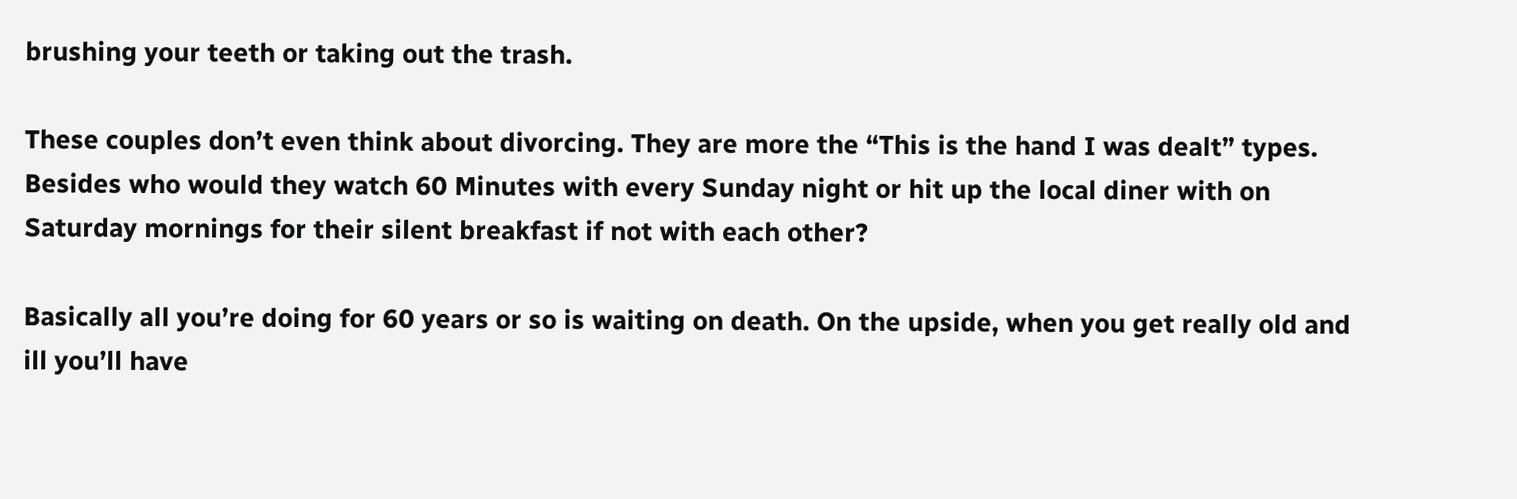brushing your teeth or taking out the trash.

These couples don’t even think about divorcing. They are more the “This is the hand I was dealt” types. Besides who would they watch 60 Minutes with every Sunday night or hit up the local diner with on Saturday mornings for their silent breakfast if not with each other?

Basically all you’re doing for 60 years or so is waiting on death. On the upside, when you get really old and ill you’ll have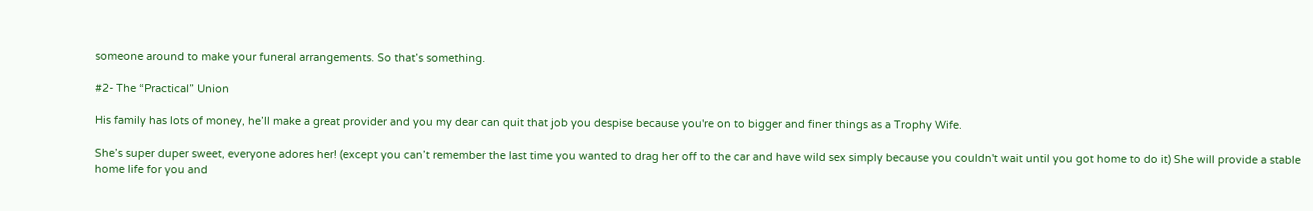someone around to make your funeral arrangements. So that’s something.

#2- The “Practical” Union

His family has lots of money, he’ll make a great provider and you my dear can quit that job you despise because you're on to bigger and finer things as a Trophy Wife.

She’s super duper sweet, everyone adores her! (except you can’t remember the last time you wanted to drag her off to the car and have wild sex simply because you couldn't wait until you got home to do it) She will provide a stable home life for you and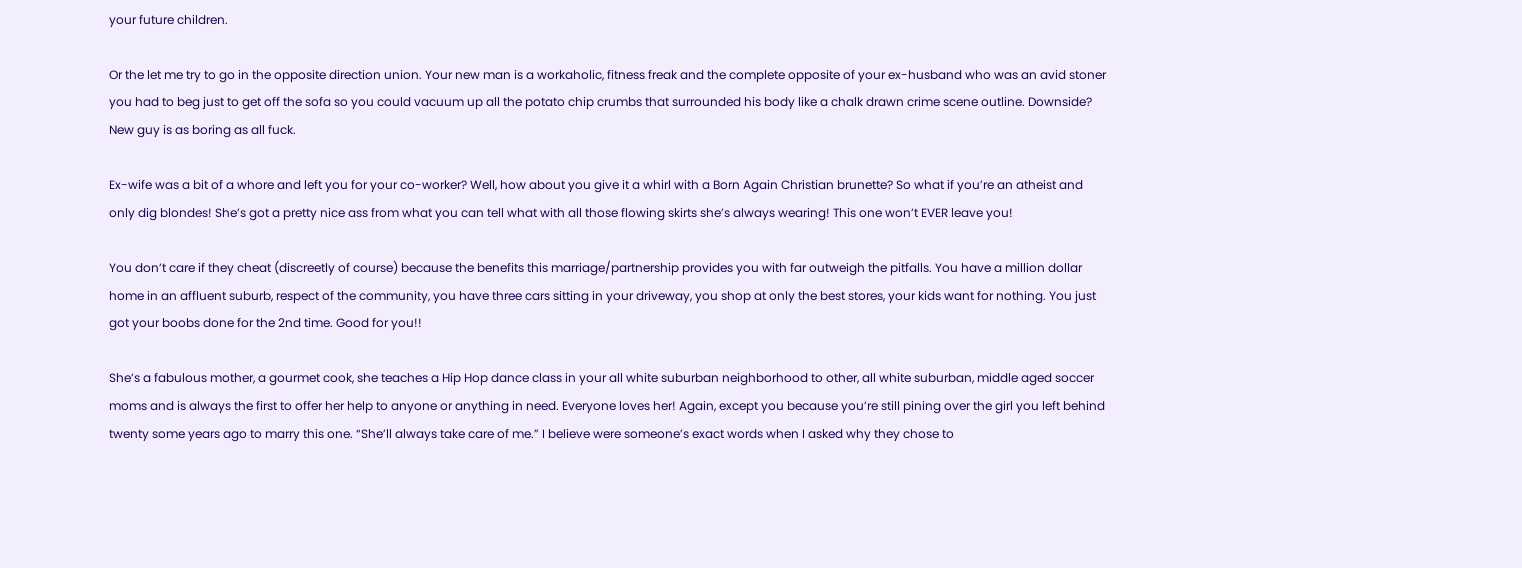your future children.

Or the let me try to go in the opposite direction union. Your new man is a workaholic, fitness freak and the complete opposite of your ex-husband who was an avid stoner you had to beg just to get off the sofa so you could vacuum up all the potato chip crumbs that surrounded his body like a chalk drawn crime scene outline. Downside? New guy is as boring as all fuck.

Ex-wife was a bit of a whore and left you for your co-worker? Well, how about you give it a whirl with a Born Again Christian brunette? So what if you’re an atheist and only dig blondes! She’s got a pretty nice ass from what you can tell what with all those flowing skirts she’s always wearing! This one won’t EVER leave you!

You don’t care if they cheat (discreetly of course) because the benefits this marriage/partnership provides you with far outweigh the pitfalls. You have a million dollar home in an affluent suburb, respect of the community, you have three cars sitting in your driveway, you shop at only the best stores, your kids want for nothing. You just got your boobs done for the 2nd time. Good for you!!

She’s a fabulous mother, a gourmet cook, she teaches a Hip Hop dance class in your all white suburban neighborhood to other, all white suburban, middle aged soccer moms and is always the first to offer her help to anyone or anything in need. Everyone loves her! Again, except you because you’re still pining over the girl you left behind twenty some years ago to marry this one. “She’ll always take care of me.” I believe were someone’s exact words when I asked why they chose to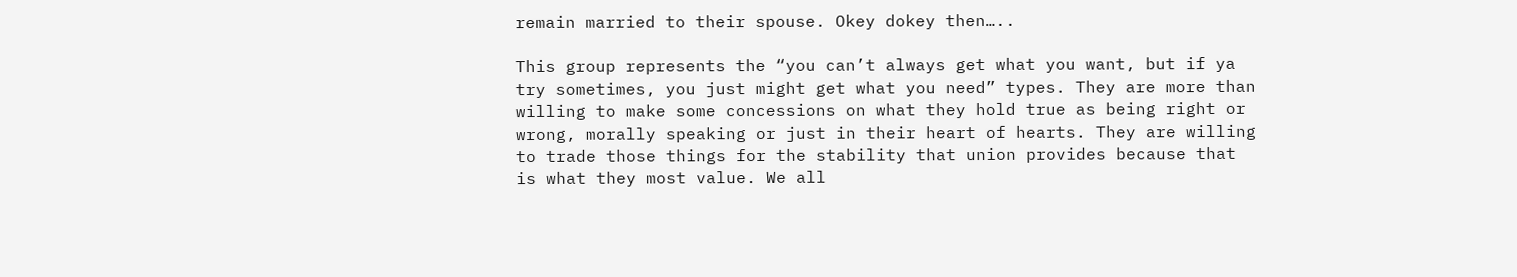remain married to their spouse. Okey dokey then…..

This group represents the “you can’t always get what you want, but if ya try sometimes, you just might get what you need” types. They are more than willing to make some concessions on what they hold true as being right or wrong, morally speaking or just in their heart of hearts. They are willing to trade those things for the stability that union provides because that is what they most value. We all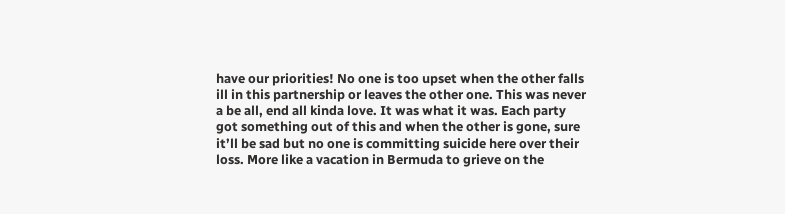have our priorities! No one is too upset when the other falls ill in this partnership or leaves the other one. This was never a be all, end all kinda love. It was what it was. Each party got something out of this and when the other is gone, sure it’ll be sad but no one is committing suicide here over their loss. More like a vacation in Bermuda to grieve on the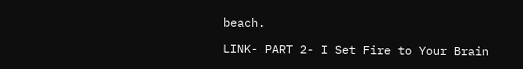beach.

LINK- PART 2- I Set Fire to Your Brain